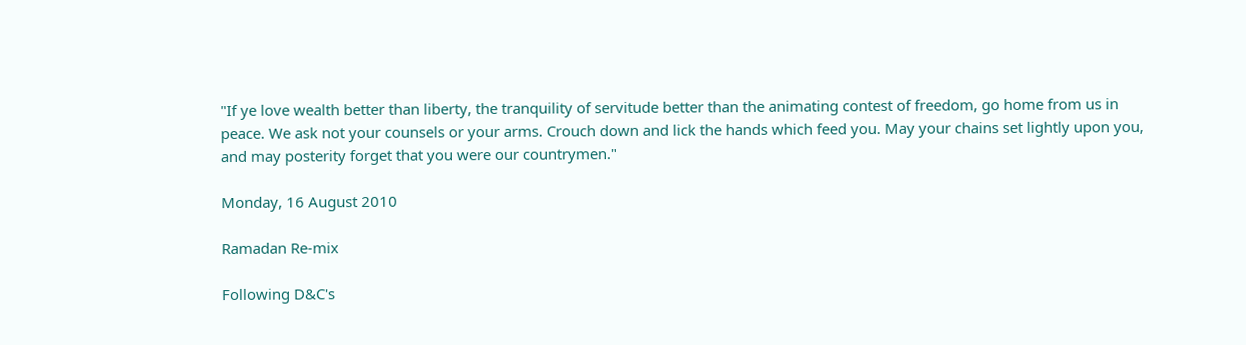"If ye love wealth better than liberty, the tranquility of servitude better than the animating contest of freedom, go home from us in peace. We ask not your counsels or your arms. Crouch down and lick the hands which feed you. May your chains set lightly upon you, and may posterity forget that you were our countrymen."

Monday, 16 August 2010

Ramadan Re-mix

Following D&C's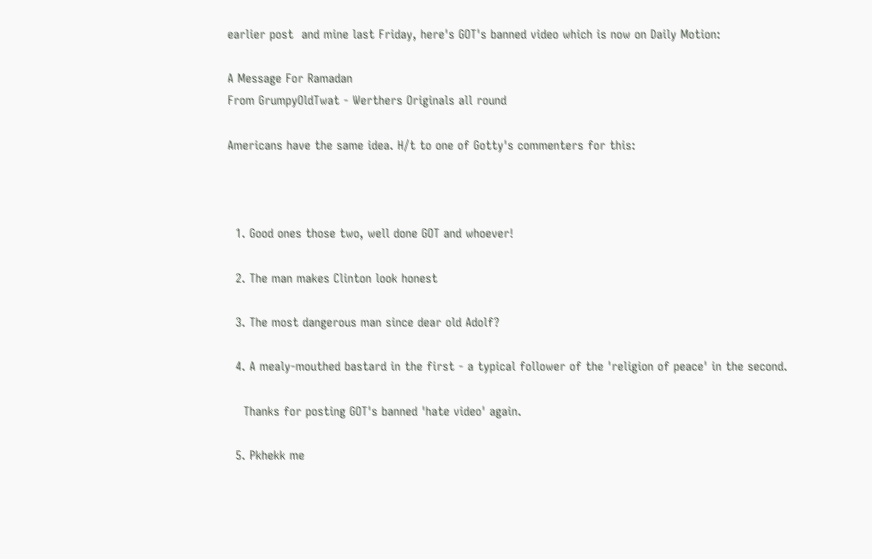earlier post  and mine last Friday, here's GOT's banned video which is now on Daily Motion:

A Message For Ramadan
From GrumpyOldTwat - Werthers Originals all round

Americans have the same idea. H/t to one of Gotty's commenters for this:



  1. Good ones those two, well done GOT and whoever!

  2. The man makes Clinton look honest

  3. The most dangerous man since dear old Adolf?

  4. A mealy-mouthed bastard in the first - a typical follower of the 'religion of peace' in the second.

    Thanks for posting GOT's banned 'hate video' again.

  5. Pkhekk me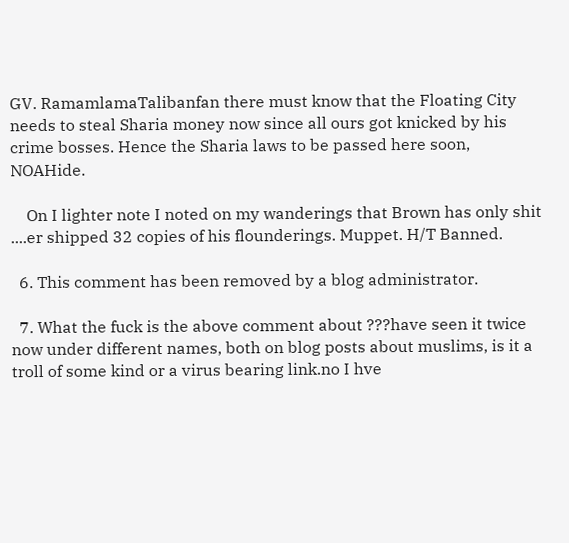GV. RamamlamaTalibanfan there must know that the Floating City needs to steal Sharia money now since all ours got knicked by his crime bosses. Hence the Sharia laws to be passed here soon, NOAHide.

    On I lighter note I noted on my wanderings that Brown has only shit ....er shipped 32 copies of his flounderings. Muppet. H/T Banned.

  6. This comment has been removed by a blog administrator.

  7. What the fuck is the above comment about ???have seen it twice now under different names, both on blog posts about muslims, is it a troll of some kind or a virus bearing link.no I hve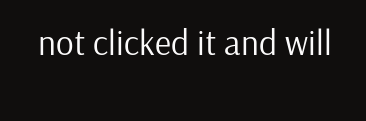not clicked it and will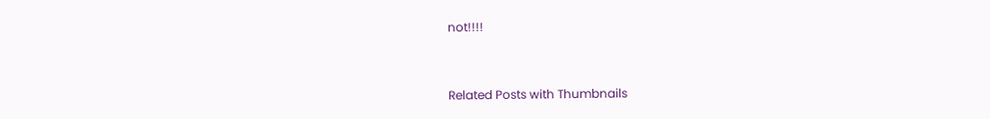not!!!!


Related Posts with Thumbnails